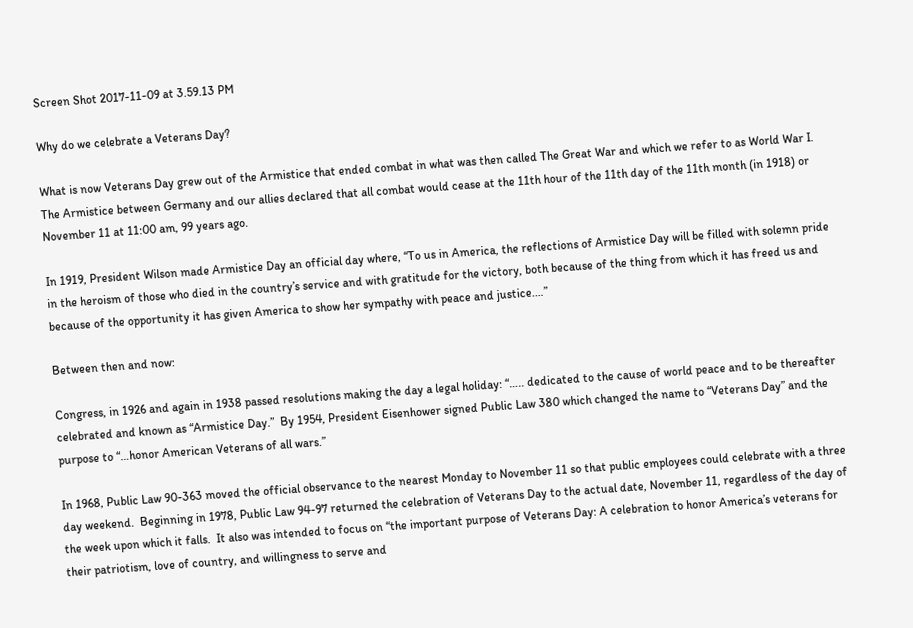Screen Shot 2017-11-09 at 3.59.13 PM

Why do we celebrate a Veterans Day?

What is now Veterans Day grew out of the Armistice that ended combat in what was then called The Great War and which we refer to as World War I.  The Armistice between Germany and our allies declared that all combat would cease at the 11th hour of the 11th day of the 11th month (in 1918) or November 11 at 11:00 am, 99 years ago.

In 1919, President Wilson made Armistice Day an official day where, “To us in America, the reflections of Armistice Day will be filled with solemn pride in the heroism of those who died in the country’s service and with gratitude for the victory, both because of the thing from which it has freed us and because of the opportunity it has given America to show her sympathy with peace and justice.…”

Between then and now:

Congress, in 1926 and again in 1938 passed resolutions making the day a legal holiday: “….. dedicated to the cause of world peace and to be thereafter celebrated and known as “Armistice Day.”  By 1954, President Eisenhower signed Public Law 380 which changed the name to “Veterans Day” and the purpose to “…honor American Veterans of all wars.”

In 1968, Public Law 90-363 moved the official observance to the nearest Monday to November 11 so that public employees could celebrate with a three day weekend.  Beginning in 1978, Public Law 94-97 returned the celebration of Veterans Day to the actual date, November 11, regardless of the day of the week upon which it falls.  It also was intended to focus on “the important purpose of Veterans Day: A celebration to honor America’s veterans for their patriotism, love of country, and willingness to serve and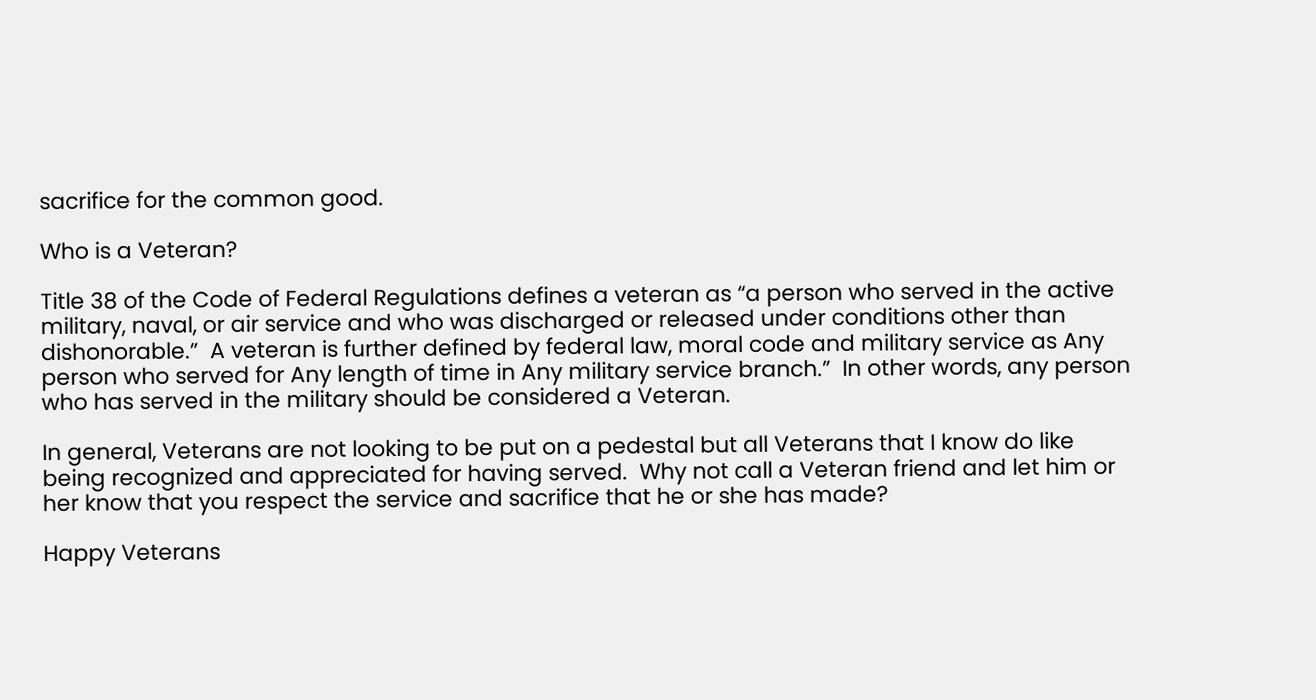sacrifice for the common good.

Who is a Veteran?

Title 38 of the Code of Federal Regulations defines a veteran as “a person who served in the active military, naval, or air service and who was discharged or released under conditions other than dishonorable.”  A veteran is further defined by federal law, moral code and military service as Any person who served for Any length of time in Any military service branch.”  In other words, any person who has served in the military should be considered a Veteran.

In general, Veterans are not looking to be put on a pedestal but all Veterans that I know do like being recognized and appreciated for having served.  Why not call a Veteran friend and let him or her know that you respect the service and sacrifice that he or she has made?

Happy Veterans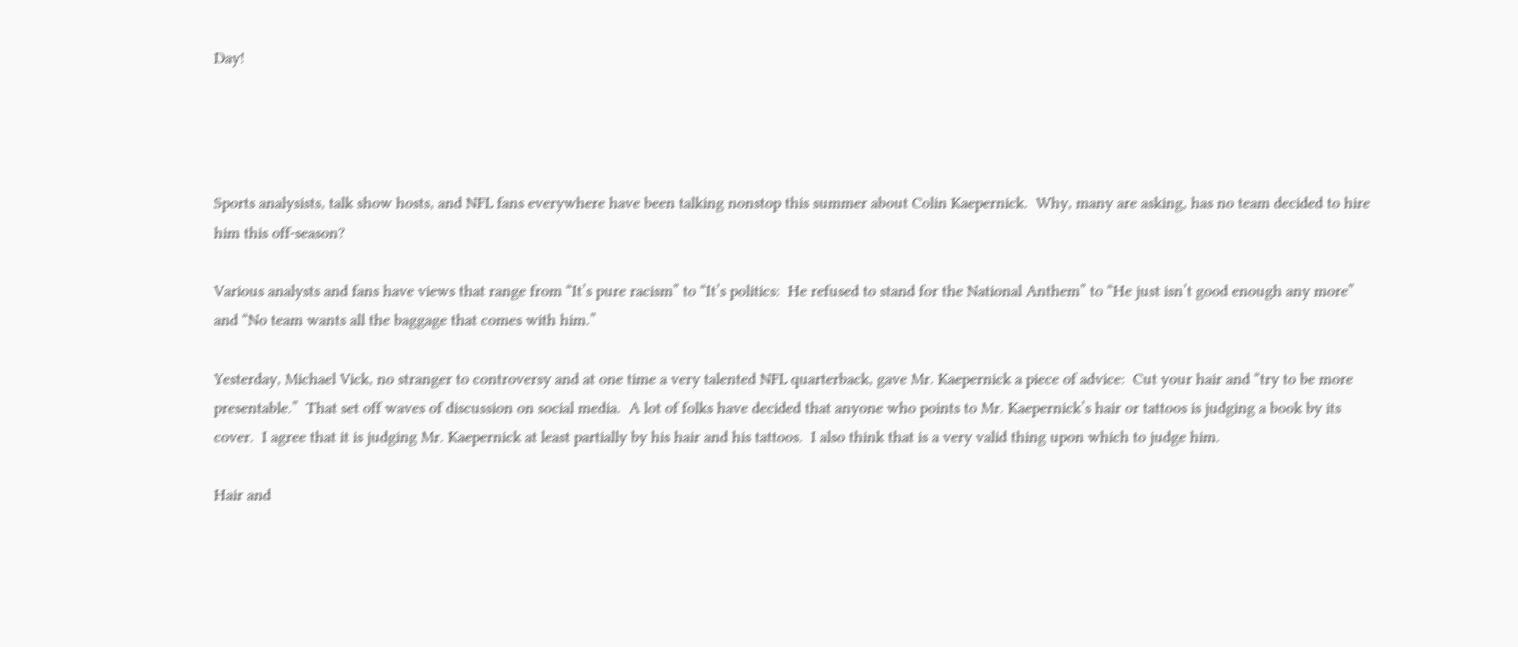Day!




Sports analysists, talk show hosts, and NFL fans everywhere have been talking nonstop this summer about Colin Kaepernick.  Why, many are asking, has no team decided to hire  him this off-season?

Various analysts and fans have views that range from “It’s pure racism” to “It’s politics:  He refused to stand for the National Anthem” to “He just isn’t good enough any more” and “No team wants all the baggage that comes with him.”

Yesterday, Michael Vick, no stranger to controversy and at one time a very talented NFL quarterback, gave Mr. Kaepernick a piece of advice:  Cut your hair and “try to be more presentable.”  That set off waves of discussion on social media.  A lot of folks have decided that anyone who points to Mr. Kaepernick’s hair or tattoos is judging a book by its cover.  I agree that it is judging Mr. Kaepernick at least partially by his hair and his tattoos.  I also think that is a very valid thing upon which to judge him.

Hair and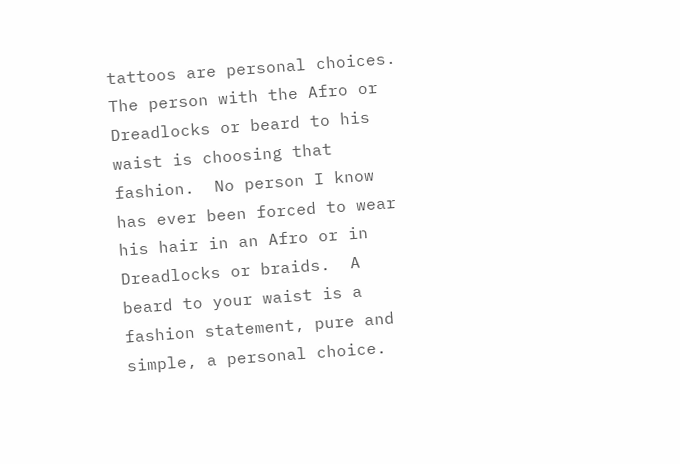tattoos are personal choices.  The person with the Afro or Dreadlocks or beard to his waist is choosing that fashion.  No person I know has ever been forced to wear his hair in an Afro or in Dreadlocks or braids.  A beard to your waist is a fashion statement, pure and simple, a personal choice.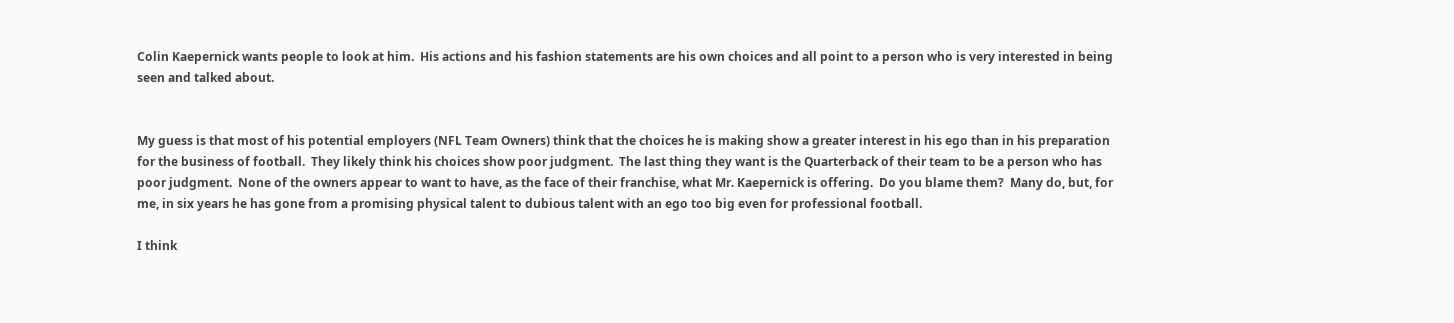Colin Kaepernick wants people to look at him.  His actions and his fashion statements are his own choices and all point to a person who is very interested in being seen and talked about.


My guess is that most of his potential employers (NFL Team Owners) think that the choices he is making show a greater interest in his ego than in his preparation for the business of football.  They likely think his choices show poor judgment.  The last thing they want is the Quarterback of their team to be a person who has poor judgment.  None of the owners appear to want to have, as the face of their franchise, what Mr. Kaepernick is offering.  Do you blame them?  Many do, but, for me, in six years he has gone from a promising physical talent to dubious talent with an ego too big even for professional football.

I think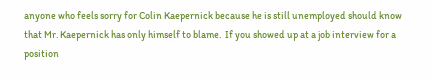anyone who feels sorry for Colin Kaepernick because he is still unemployed should know that Mr. Kaepernick has only himself to blame.  If you showed up at a job interview for a position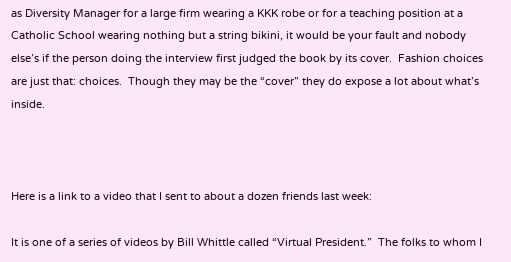as Diversity Manager for a large firm wearing a KKK robe or for a teaching position at a Catholic School wearing nothing but a string bikini, it would be your fault and nobody else’s if the person doing the interview first judged the book by its cover.  Fashion choices are just that: choices.  Though they may be the “cover” they do expose a lot about what’s inside.



Here is a link to a video that I sent to about a dozen friends last week:

It is one of a series of videos by Bill Whittle called “Virtual President.”  The folks to whom I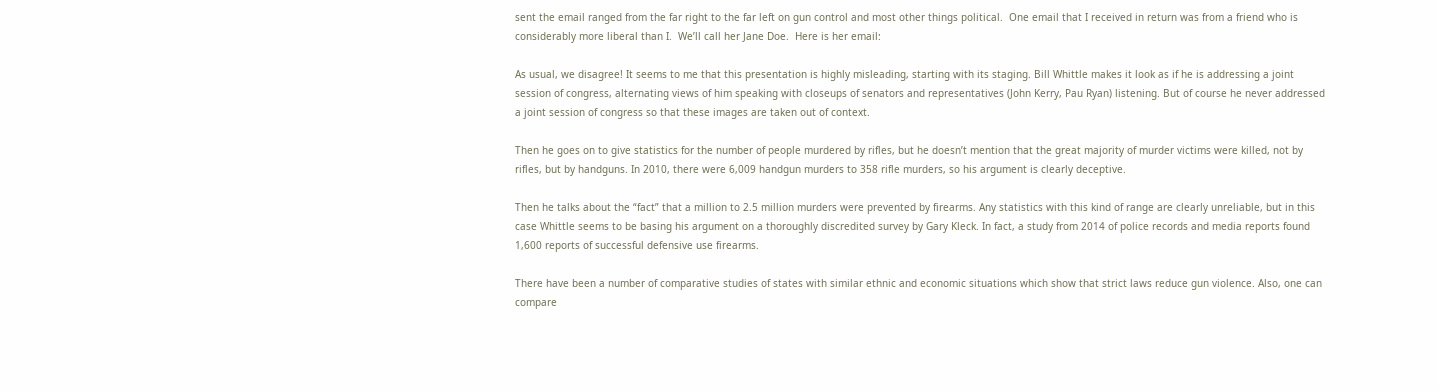sent the email ranged from the far right to the far left on gun control and most other things political.  One email that I received in return was from a friend who is considerably more liberal than I.  We’ll call her Jane Doe.  Here is her email:

As usual, we disagree! It seems to me that this presentation is highly misleading, starting with its staging. Bill Whittle makes it look as if he is addressing a joint session of congress, alternating views of him speaking with closeups of senators and representatives (John Kerry, Pau Ryan) listening. But of course he never addressed a joint session of congress so that these images are taken out of context.

Then he goes on to give statistics for the number of people murdered by rifles, but he doesn’t mention that the great majority of murder victims were killed, not by rifles, but by handguns. In 2010, there were 6,009 handgun murders to 358 rifle murders, so his argument is clearly deceptive.

Then he talks about the “fact” that a million to 2.5 million murders were prevented by firearms. Any statistics with this kind of range are clearly unreliable, but in this case Whittle seems to be basing his argument on a thoroughly discredited survey by Gary Kleck. In fact, a study from 2014 of police records and media reports found 1,600 reports of successful defensive use firearms.

There have been a number of comparative studies of states with similar ethnic and economic situations which show that strict laws reduce gun violence. Also, one can compare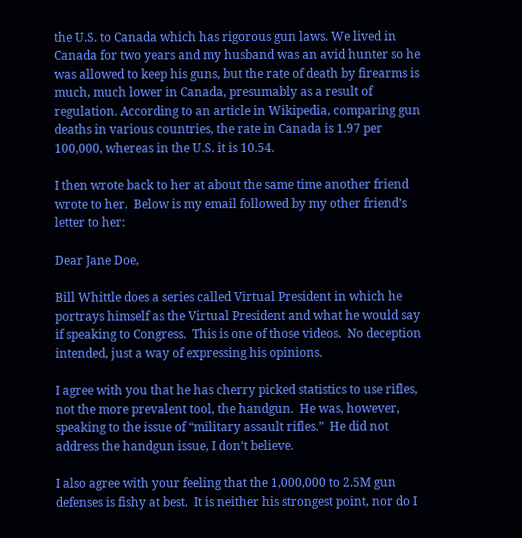the U.S. to Canada which has rigorous gun laws. We lived in Canada for two years and my husband was an avid hunter so he was allowed to keep his guns, but the rate of death by firearms is much, much lower in Canada, presumably as a result of regulation. According to an article in Wikipedia, comparing gun deaths in various countries, the rate in Canada is 1.97 per 100,000, whereas in the U.S. it is 10.54.

I then wrote back to her at about the same time another friend wrote to her.  Below is my email followed by my other friend’s letter to her:

Dear Jane Doe,

Bill Whittle does a series called Virtual President in which he portrays himself as the Virtual President and what he would say if speaking to Congress.  This is one of those videos.  No deception intended, just a way of expressing his opinions.

I agree with you that he has cherry picked statistics to use rifles, not the more prevalent tool, the handgun.  He was, however, speaking to the issue of “military assault rifles.”  He did not address the handgun issue, I don’t believe.

I also agree with your feeling that the 1,000,000 to 2.5M gun defenses is fishy at best.  It is neither his strongest point, nor do I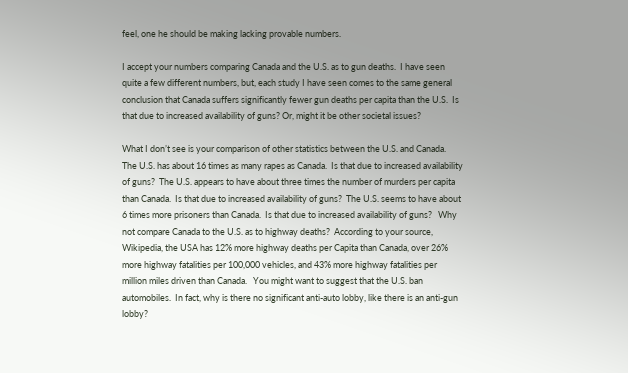feel, one he should be making lacking provable numbers.

I accept your numbers comparing Canada and the U.S. as to gun deaths.  I have seen quite a few different numbers, but, each study I have seen comes to the same general conclusion that Canada suffers significantly fewer gun deaths per capita than the U.S.  Is that due to increased availability of guns? Or, might it be other societal issues?

What I don’t see is your comparison of other statistics between the U.S. and Canada.  The U.S. has about 16 times as many rapes as Canada.  Is that due to increased availability of guns?  The U.S. appears to have about three times the number of murders per capita than Canada.  Is that due to increased availability of guns?  The U.S. seems to have about 6 times more prisoners than Canada.  Is that due to increased availability of guns?   Why not compare Canada to the U.S. as to highway deaths?  According to your source, Wikipedia, the USA has 12% more highway deaths per Capita than Canada, over 26% more highway fatalities per 100,000 vehicles, and 43% more highway fatalities per million miles driven than Canada.   You might want to suggest that the U.S. ban automobiles.  In fact, why is there no significant anti-auto lobby, like there is an anti-gun lobby?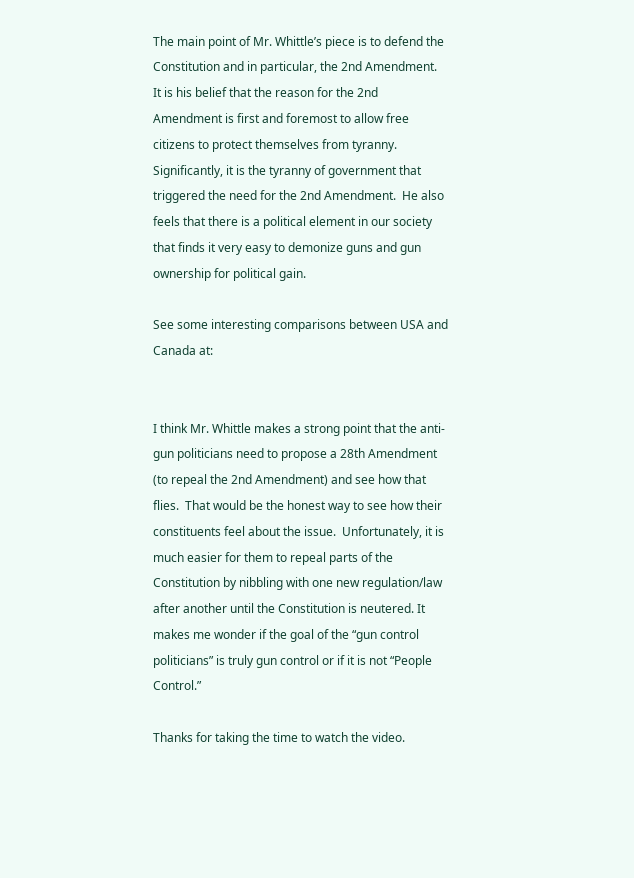The main point of Mr. Whittle’s piece is to defend the Constitution and in particular, the 2nd Amendment.  It is his belief that the reason for the 2nd Amendment is first and foremost to allow free citizens to protect themselves from tyranny.  Significantly, it is the tyranny of government that triggered the need for the 2nd Amendment.  He also feels that there is a political element in our society that finds it very easy to demonize guns and gun ownership for political gain.

See some interesting comparisons between USA and Canada at:


I think Mr. Whittle makes a strong point that the anti-gun politicians need to propose a 28th Amendment (to repeal the 2nd Amendment) and see how that flies.  That would be the honest way to see how their constituents feel about the issue.  Unfortunately, it is much easier for them to repeal parts of the Constitution by nibbling with one new regulation/law after another until the Constitution is neutered. It makes me wonder if the goal of the “gun control politicians” is truly gun control or if it is not “People Control.”

Thanks for taking the time to watch the video.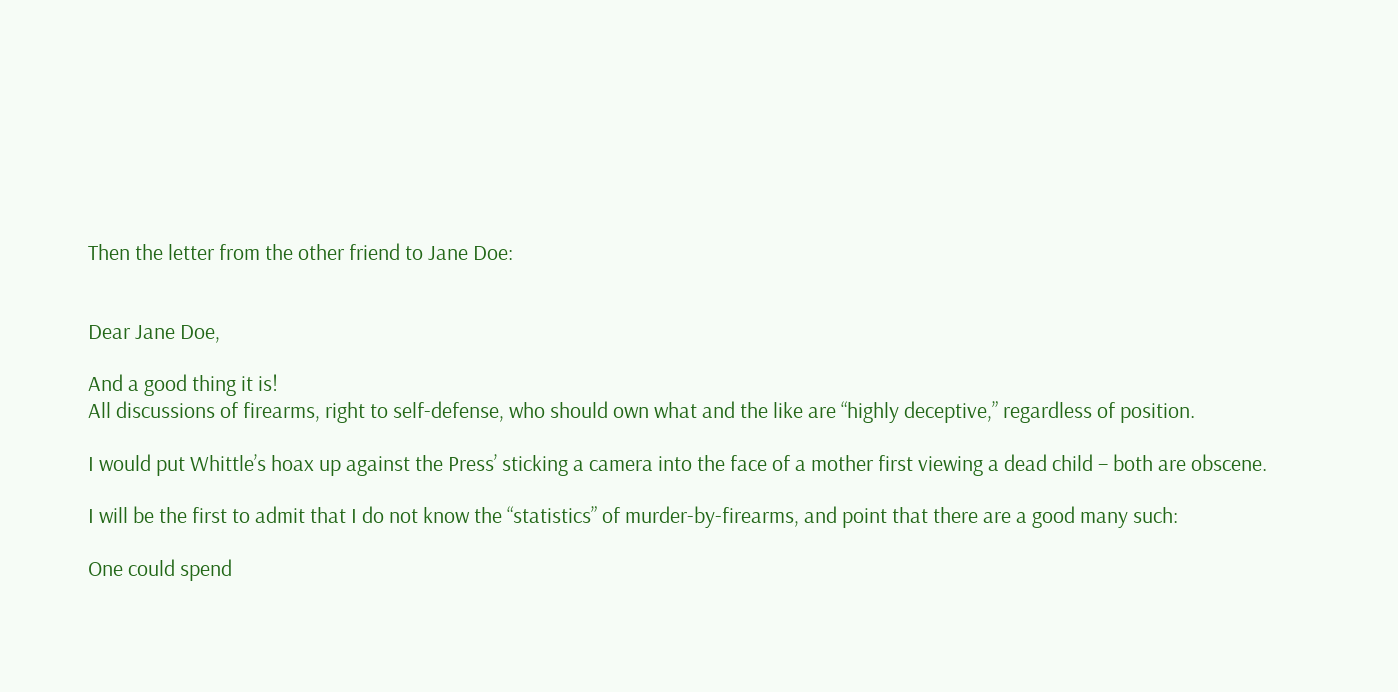Then the letter from the other friend to Jane Doe:


Dear Jane Doe,

And a good thing it is!
All discussions of firearms, right to self-defense, who should own what and the like are “highly deceptive,” regardless of position.

I would put Whittle’s hoax up against the Press’ sticking a camera into the face of a mother first viewing a dead child – both are obscene.

I will be the first to admit that I do not know the “statistics” of murder-by-firearms, and point that there are a good many such:

One could spend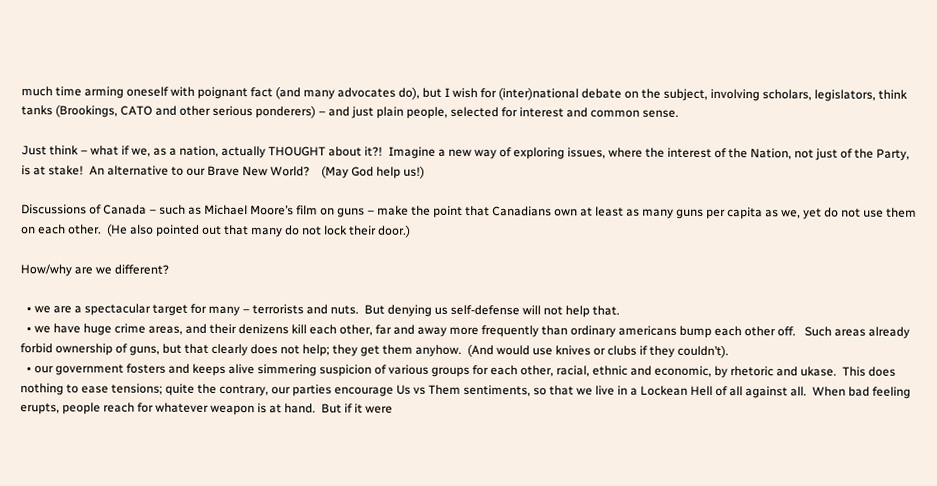much time arming oneself with poignant fact (and many advocates do), but I wish for (inter)national debate on the subject, involving scholars, legislators, think tanks (Brookings, CATO and other serious ponderers) – and just plain people, selected for interest and common sense.

Just think – what if we, as a nation, actually THOUGHT about it?!  Imagine a new way of exploring issues, where the interest of the Nation, not just of the Party, is at stake!  An alternative to our Brave New World?    (May God help us!)

Discussions of Canada – such as Michael Moore’s film on guns – make the point that Canadians own at least as many guns per capita as we, yet do not use them on each other.  (He also pointed out that many do not lock their door.)

How/why are we different?

  • we are a spectacular target for many – terrorists and nuts.  But denying us self-defense will not help that.
  • we have huge crime areas, and their denizens kill each other, far and away more frequently than ordinary americans bump each other off.   Such areas already forbid ownership of guns, but that clearly does not help; they get them anyhow.  (And would use knives or clubs if they couldn’t).
  • our government fosters and keeps alive simmering suspicion of various groups for each other, racial, ethnic and economic, by rhetoric and ukase.  This does nothing to ease tensions; quite the contrary, our parties encourage Us vs Them sentiments, so that we live in a Lockean Hell of all against all.  When bad feeling erupts, people reach for whatever weapon is at hand.  But if it were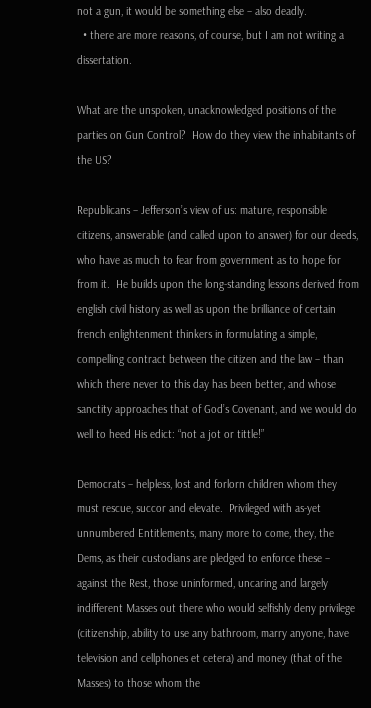not a gun, it would be something else – also deadly.
  • there are more reasons, of course, but I am not writing a dissertation.

What are the unspoken, unacknowledged positions of the parties on Gun Control?  How do they view the inhabitants of the US?

Republicans – Jefferson’s view of us: mature, responsible citizens, answerable (and called upon to answer) for our deeds, who have as much to fear from government as to hope for from it.  He builds upon the long-standing lessons derived from english civil history as well as upon the brilliance of certain french enlightenment thinkers in formulating a simple, compelling contract between the citizen and the law – than which there never to this day has been better, and whose sanctity approaches that of God’s Covenant, and we would do well to heed His edict: “not a jot or tittle!”

Democrats – helpless, lost and forlorn children whom they must rescue, succor and elevate.  Privileged with as-yet unnumbered Entitlements, many more to come, they, the Dems, as their custodians are pledged to enforce these – against the Rest, those uninformed, uncaring and largely indifferent Masses out there who would selfishly deny privilege (citizenship, ability to use any bathroom, marry anyone, have television and cellphones et cetera) and money (that of the Masses) to those whom the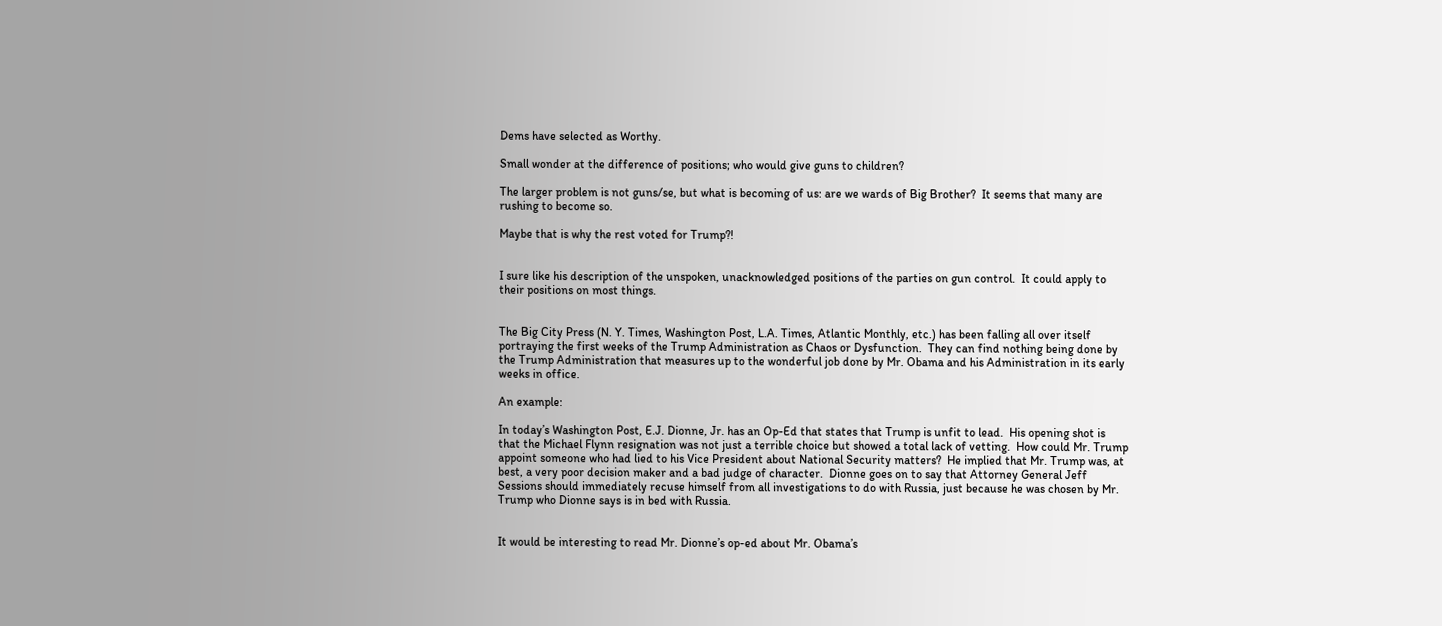Dems have selected as Worthy.

Small wonder at the difference of positions; who would give guns to children?

The larger problem is not guns/se, but what is becoming of us: are we wards of Big Brother?  It seems that many are rushing to become so.

Maybe that is why the rest voted for Trump?!


I sure like his description of the unspoken, unacknowledged positions of the parties on gun control.  It could apply to their positions on most things.


The Big City Press (N. Y. Times, Washington Post, L.A. Times, Atlantic Monthly, etc.) has been falling all over itself portraying the first weeks of the Trump Administration as Chaos or Dysfunction.  They can find nothing being done by the Trump Administration that measures up to the wonderful job done by Mr. Obama and his Administration in its early weeks in office.

An example:

In today’s Washington Post, E.J. Dionne, Jr. has an Op-Ed that states that Trump is unfit to lead.  His opening shot is that the Michael Flynn resignation was not just a terrible choice but showed a total lack of vetting.  How could Mr. Trump appoint someone who had lied to his Vice President about National Security matters?  He implied that Mr. Trump was, at best, a very poor decision maker and a bad judge of character.  Dionne goes on to say that Attorney General Jeff Sessions should immediately recuse himself from all investigations to do with Russia, just because he was chosen by Mr. Trump who Dionne says is in bed with Russia.


It would be interesting to read Mr. Dionne’s op-ed about Mr. Obama’s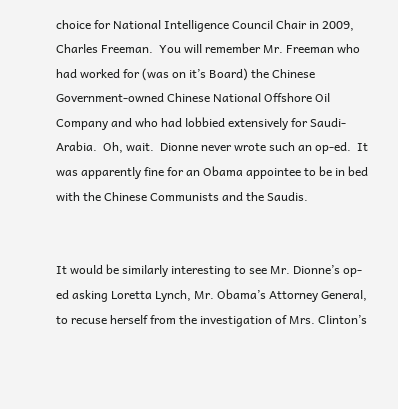choice for National Intelligence Council Chair in 2009, Charles Freeman.  You will remember Mr. Freeman who had worked for (was on it’s Board) the Chinese Government-owned Chinese National Offshore Oil Company and who had lobbied extensively for Saudi-Arabia.  Oh, wait.  Dionne never wrote such an op-ed.  It was apparently fine for an Obama appointee to be in bed with the Chinese Communists and the Saudis.


It would be similarly interesting to see Mr. Dionne’s op-ed asking Loretta Lynch, Mr. Obama’s Attorney General, to recuse herself from the investigation of Mrs. Clinton’s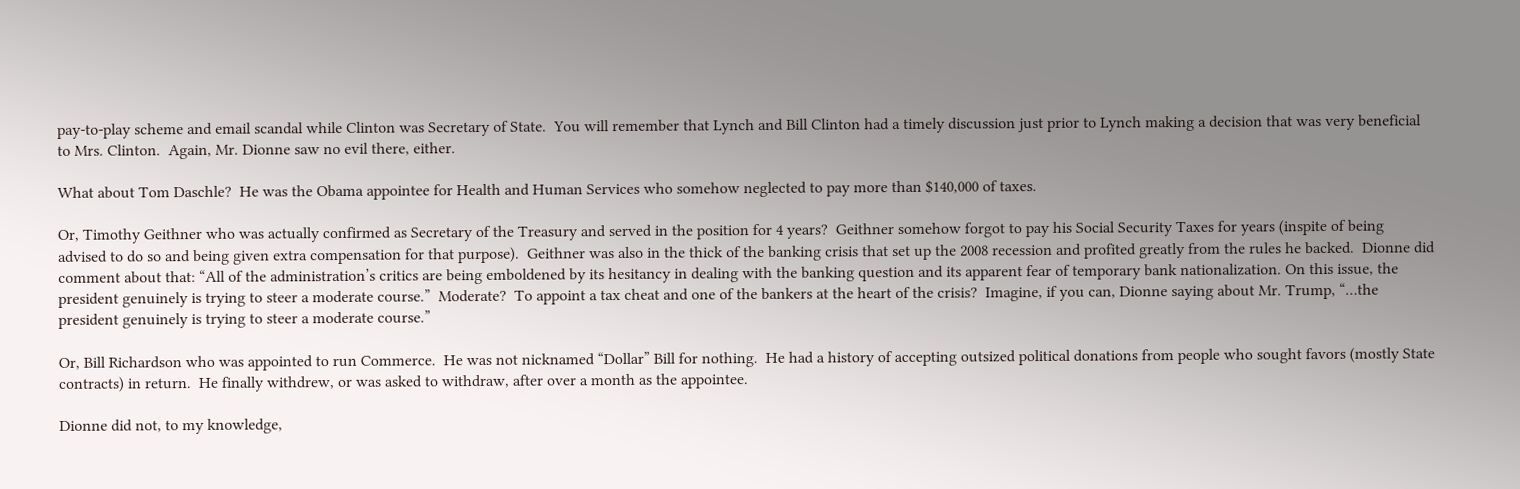pay-to-play scheme and email scandal while Clinton was Secretary of State.  You will remember that Lynch and Bill Clinton had a timely discussion just prior to Lynch making a decision that was very beneficial to Mrs. Clinton.  Again, Mr. Dionne saw no evil there, either.

What about Tom Daschle?  He was the Obama appointee for Health and Human Services who somehow neglected to pay more than $140,000 of taxes.

Or, Timothy Geithner who was actually confirmed as Secretary of the Treasury and served in the position for 4 years?  Geithner somehow forgot to pay his Social Security Taxes for years (inspite of being advised to do so and being given extra compensation for that purpose).  Geithner was also in the thick of the banking crisis that set up the 2008 recession and profited greatly from the rules he backed.  Dionne did comment about that: “All of the administration’s critics are being emboldened by its hesitancy in dealing with the banking question and its apparent fear of temporary bank nationalization. On this issue, the president genuinely is trying to steer a moderate course.”  Moderate?  To appoint a tax cheat and one of the bankers at the heart of the crisis?  Imagine, if you can, Dionne saying about Mr. Trump, “…the president genuinely is trying to steer a moderate course.”

Or, Bill Richardson who was appointed to run Commerce.  He was not nicknamed “Dollar” Bill for nothing.  He had a history of accepting outsized political donations from people who sought favors (mostly State contracts) in return.  He finally withdrew, or was asked to withdraw, after over a month as the appointee.

Dionne did not, to my knowledge,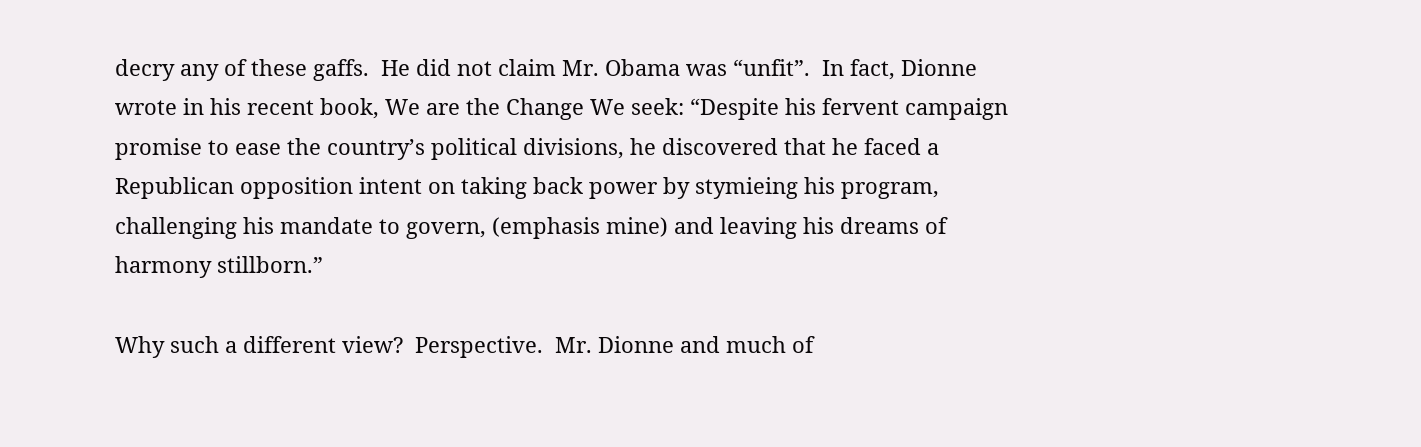decry any of these gaffs.  He did not claim Mr. Obama was “unfit”.  In fact, Dionne wrote in his recent book, We are the Change We seek: “Despite his fervent campaign promise to ease the country’s political divisions, he discovered that he faced a Republican opposition intent on taking back power by stymieing his program, challenging his mandate to govern, (emphasis mine) and leaving his dreams of harmony stillborn.”

Why such a different view?  Perspective.  Mr. Dionne and much of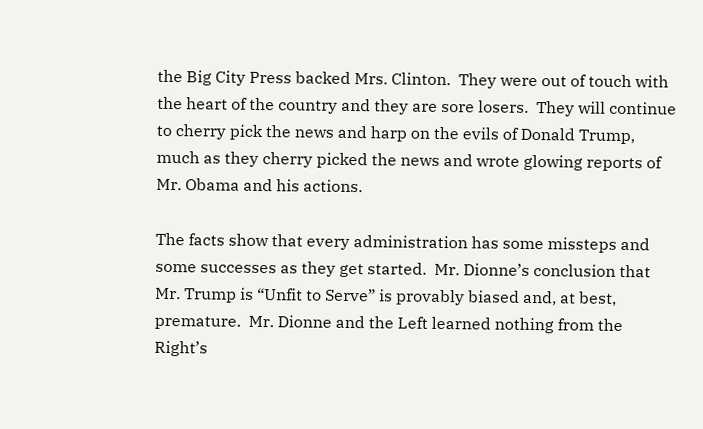the Big City Press backed Mrs. Clinton.  They were out of touch with the heart of the country and they are sore losers.  They will continue to cherry pick the news and harp on the evils of Donald Trump, much as they cherry picked the news and wrote glowing reports of Mr. Obama and his actions.

The facts show that every administration has some missteps and some successes as they get started.  Mr. Dionne’s conclusion that Mr. Trump is “Unfit to Serve” is provably biased and, at best, premature.  Mr. Dionne and the Left learned nothing from the Right’s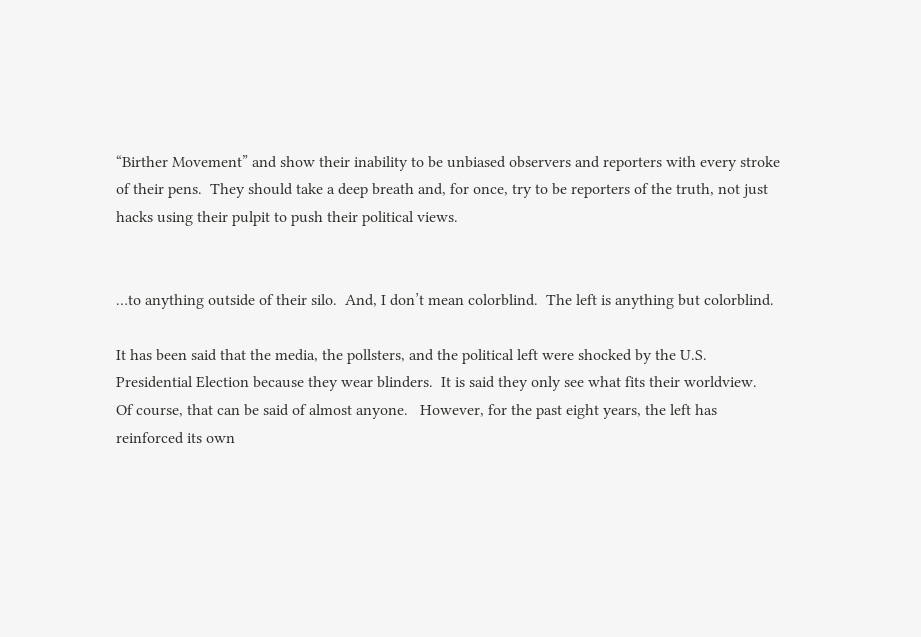“Birther Movement” and show their inability to be unbiased observers and reporters with every stroke of their pens.  They should take a deep breath and, for once, try to be reporters of the truth, not just hacks using their pulpit to push their political views.


…to anything outside of their silo.  And, I don’t mean colorblind.  The left is anything but colorblind.

It has been said that the media, the pollsters, and the political left were shocked by the U.S. Presidential Election because they wear blinders.  It is said they only see what fits their worldview.  Of course, that can be said of almost anyone.   However, for the past eight years, the left has reinforced its own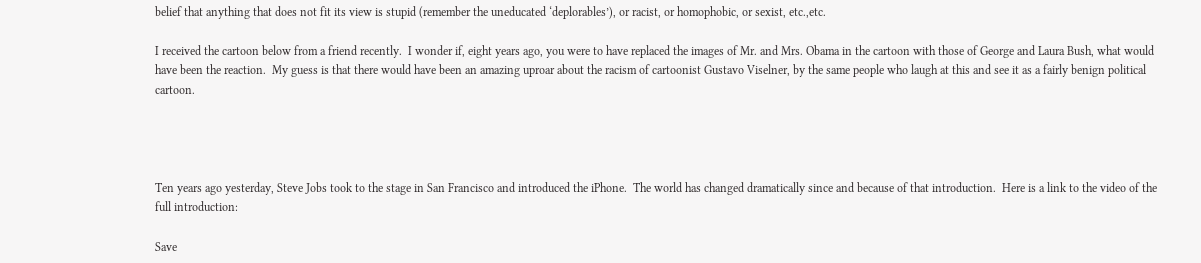belief that anything that does not fit its view is stupid (remember the uneducated ‘deplorables’), or racist, or homophobic, or sexist, etc.,etc.

I received the cartoon below from a friend recently.  I wonder if, eight years ago, you were to have replaced the images of Mr. and Mrs. Obama in the cartoon with those of George and Laura Bush, what would have been the reaction.  My guess is that there would have been an amazing uproar about the racism of cartoonist Gustavo Viselner, by the same people who laugh at this and see it as a fairly benign political cartoon.




Ten years ago yesterday, Steve Jobs took to the stage in San Francisco and introduced the iPhone.  The world has changed dramatically since and because of that introduction.  Here is a link to the video of the full introduction:

Save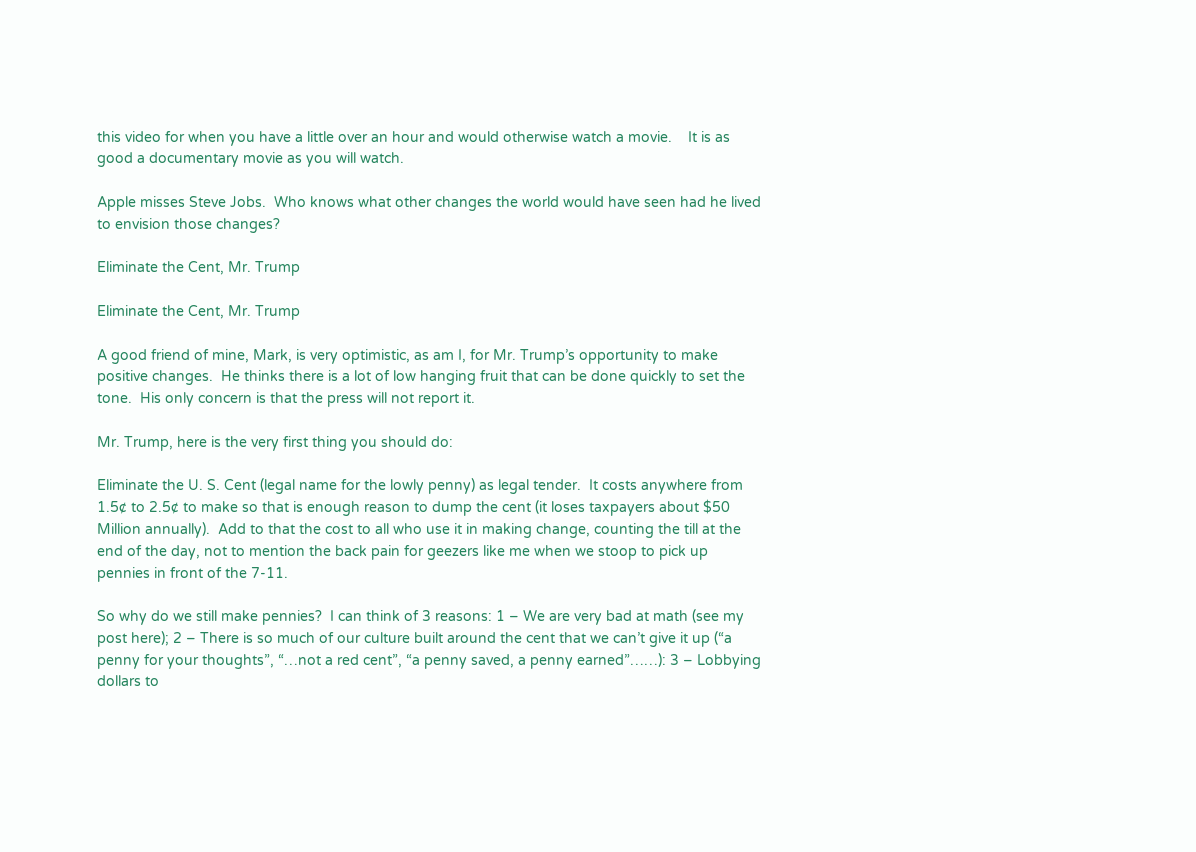this video for when you have a little over an hour and would otherwise watch a movie.    It is as good a documentary movie as you will watch.

Apple misses Steve Jobs.  Who knows what other changes the world would have seen had he lived to envision those changes?

Eliminate the Cent, Mr. Trump

Eliminate the Cent, Mr. Trump

A good friend of mine, Mark, is very optimistic, as am I, for Mr. Trump’s opportunity to make positive changes.  He thinks there is a lot of low hanging fruit that can be done quickly to set the tone.  His only concern is that the press will not report it.

Mr. Trump, here is the very first thing you should do:

Eliminate the U. S. Cent (legal name for the lowly penny) as legal tender.  It costs anywhere from 1.5¢ to 2.5¢ to make so that is enough reason to dump the cent (it loses taxpayers about $50 Million annually).  Add to that the cost to all who use it in making change, counting the till at the end of the day, not to mention the back pain for geezers like me when we stoop to pick up pennies in front of the 7-11.

So why do we still make pennies?  I can think of 3 reasons: 1 – We are very bad at math (see my post here); 2 – There is so much of our culture built around the cent that we can’t give it up (“a penny for your thoughts”, “…not a red cent”, “a penny saved, a penny earned”……): 3 – Lobbying dollars to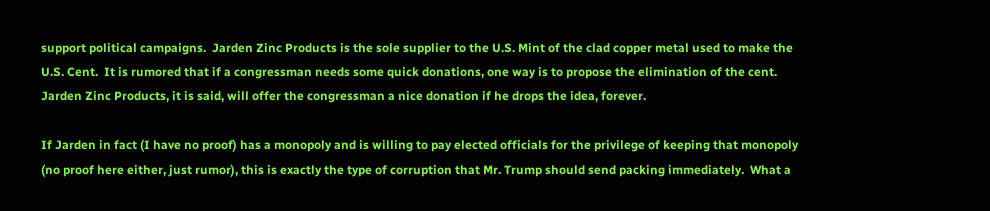support political campaigns.  Jarden Zinc Products is the sole supplier to the U.S. Mint of the clad copper metal used to make the U.S. Cent.  It is rumored that if a congressman needs some quick donations, one way is to propose the elimination of the cent.  Jarden Zinc Products, it is said, will offer the congressman a nice donation if he drops the idea, forever.

If Jarden in fact (I have no proof) has a monopoly and is willing to pay elected officials for the privilege of keeping that monopoly (no proof here either, just rumor), this is exactly the type of corruption that Mr. Trump should send packing immediately.  What a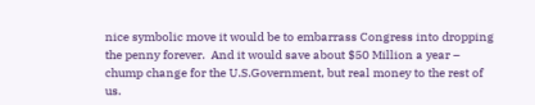nice symbolic move it would be to embarrass Congress into dropping the penny forever.  And it would save about $50 Million a year – chump change for the U.S.Government, but real money to the rest of us.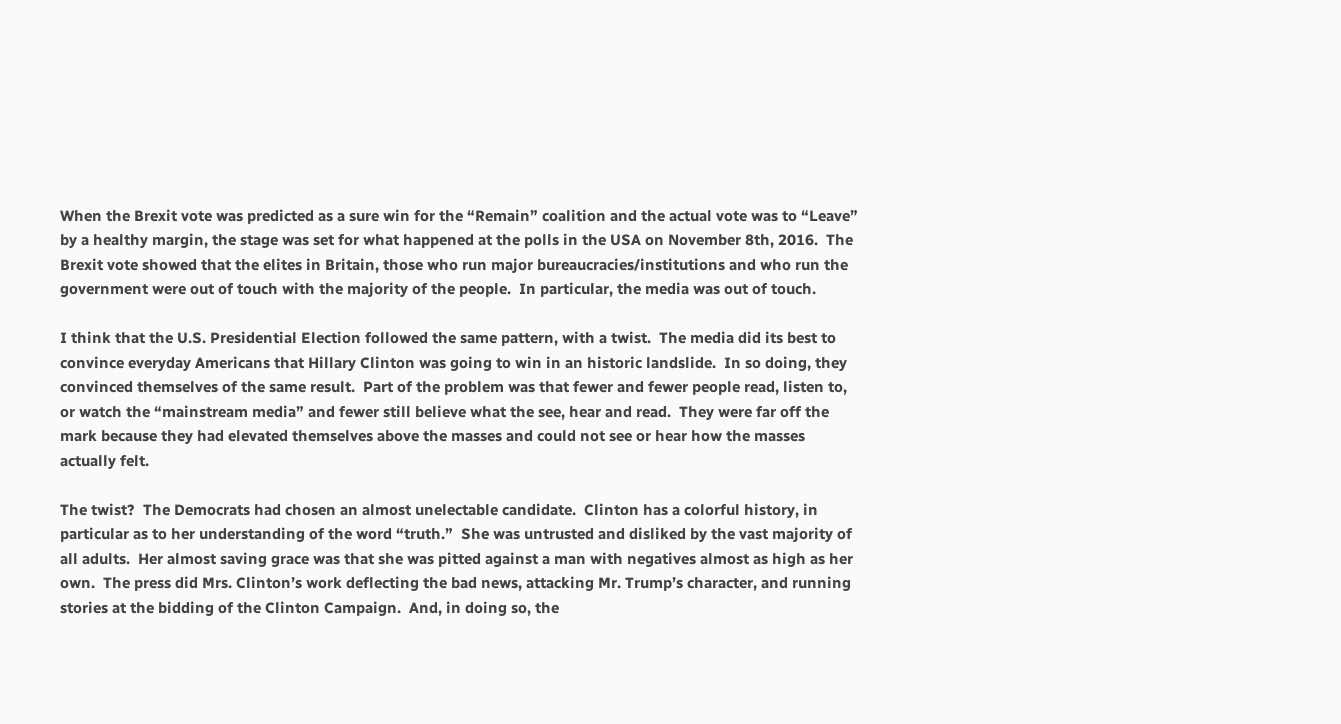When the Brexit vote was predicted as a sure win for the “Remain” coalition and the actual vote was to “Leave” by a healthy margin, the stage was set for what happened at the polls in the USA on November 8th, 2016.  The Brexit vote showed that the elites in Britain, those who run major bureaucracies/institutions and who run the government were out of touch with the majority of the people.  In particular, the media was out of touch.

I think that the U.S. Presidential Election followed the same pattern, with a twist.  The media did its best to convince everyday Americans that Hillary Clinton was going to win in an historic landslide.  In so doing, they convinced themselves of the same result.  Part of the problem was that fewer and fewer people read, listen to, or watch the “mainstream media” and fewer still believe what the see, hear and read.  They were far off the mark because they had elevated themselves above the masses and could not see or hear how the masses actually felt.

The twist?  The Democrats had chosen an almost unelectable candidate.  Clinton has a colorful history, in particular as to her understanding of the word “truth.”  She was untrusted and disliked by the vast majority of all adults.  Her almost saving grace was that she was pitted against a man with negatives almost as high as her own.  The press did Mrs. Clinton’s work deflecting the bad news, attacking Mr. Trump’s character, and running stories at the bidding of the Clinton Campaign.  And, in doing so, the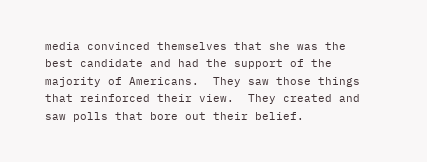media convinced themselves that she was the best candidate and had the support of the majority of Americans.  They saw those things that reinforced their view.  They created and saw polls that bore out their belief.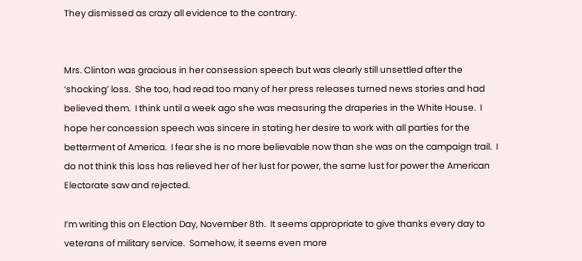They dismissed as crazy all evidence to the contrary.


Mrs. Clinton was gracious in her consession speech but was clearly still unsettled after the ‘shocking’ loss.  She too, had read too many of her press releases turned news stories and had believed them.  I think until a week ago she was measuring the draperies in the White House.  I hope her concession speech was sincere in stating her desire to work with all parties for the betterment of America.  I fear she is no more believable now than she was on the campaign trail.  I do not think this loss has relieved her of her lust for power, the same lust for power the American Electorate saw and rejected.

I’m writing this on Election Day, November 8th.  It seems appropriate to give thanks every day to veterans of military service.  Somehow, it seems even more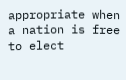appropriate when a nation is free to elect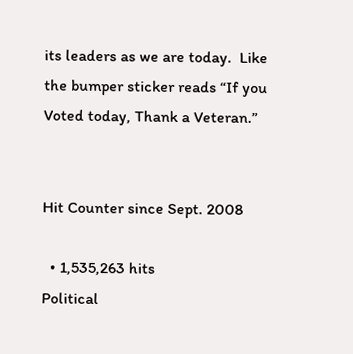its leaders as we are today.  Like the bumper sticker reads “If you Voted today, Thank a Veteran.”


Hit Counter since Sept. 2008

  • 1,535,263 hits
Political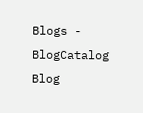Blogs - BlogCatalog Blog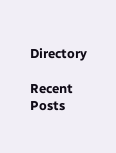Directory

Recent Posts